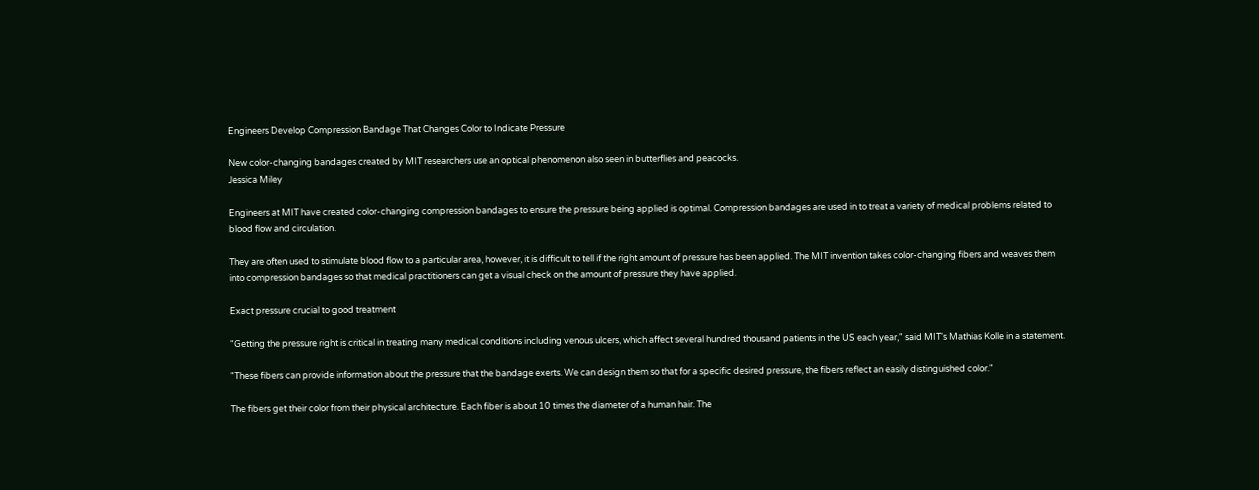Engineers Develop Compression Bandage That Changes Color to Indicate Pressure

New color-changing bandages created by MIT researchers use an optical phenomenon also seen in butterflies and peacocks.
Jessica Miley

Engineers at MIT have created color-changing compression bandages to ensure the pressure being applied is optimal. Compression bandages are used in to treat a variety of medical problems related to blood flow and circulation.

They are often used to stimulate blood flow to a particular area, however, it is difficult to tell if the right amount of pressure has been applied. The MIT invention takes color-changing fibers and weaves them into compression bandages so that medical practitioners can get a visual check on the amount of pressure they have applied.

Exact pressure crucial to good treatment

"Getting the pressure right is critical in treating many medical conditions including venous ulcers, which affect several hundred thousand patients in the US each year," said MIT's Mathias Kolle in a statement.

"These fibers can provide information about the pressure that the bandage exerts. We can design them so that for a specific desired pressure, the fibers reflect an easily distinguished color."

The fibers get their color from their physical architecture. Each fiber is about 10 times the diameter of a human hair. The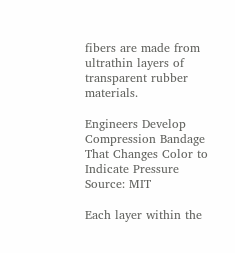fibers are made from ultrathin layers of transparent rubber materials.

Engineers Develop Compression Bandage That Changes Color to Indicate Pressure
Source: MIT

Each layer within the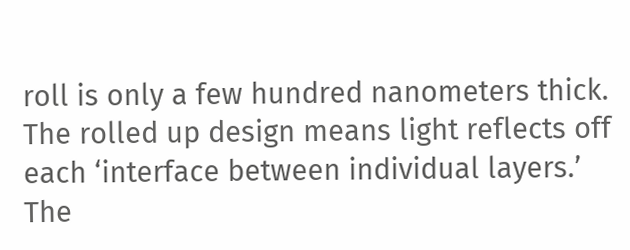roll is only a few hundred nanometers thick. The rolled up design means light reflects off each ‘interface between individual layers.’ The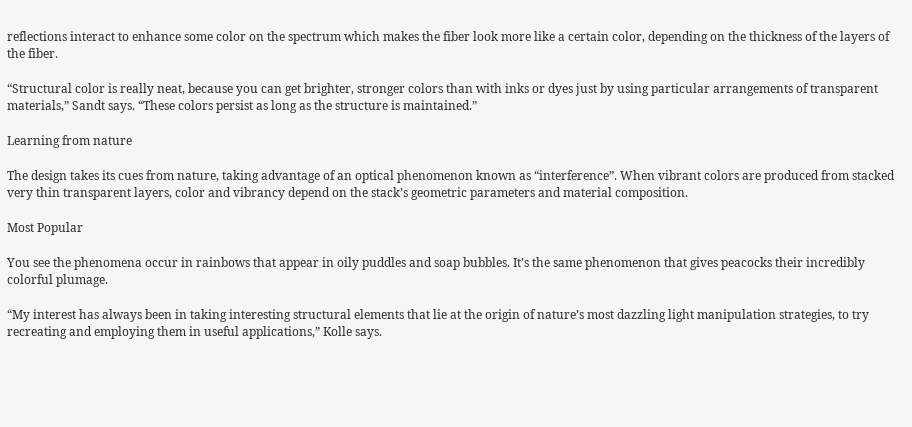reflections interact to enhance some color on the spectrum which makes the fiber look more like a certain color, depending on the thickness of the layers of the fiber.

“Structural color is really neat, because you can get brighter, stronger colors than with inks or dyes just by using particular arrangements of transparent materials,” Sandt says. “These colors persist as long as the structure is maintained.”

Learning from nature

The design takes its cues from nature, taking advantage of an optical phenomenon known as “interference”. When vibrant colors are produced from stacked very thin transparent layers, color and vibrancy depend on the stack’s geometric parameters and material composition.

Most Popular

You see the phenomena occur in rainbows that appear in oily puddles and soap bubbles. It’s the same phenomenon that gives peacocks their incredibly colorful plumage.

“My interest has always been in taking interesting structural elements that lie at the origin of nature’s most dazzling light manipulation strategies, to try recreating and employing them in useful applications,” Kolle says.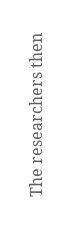The researchers then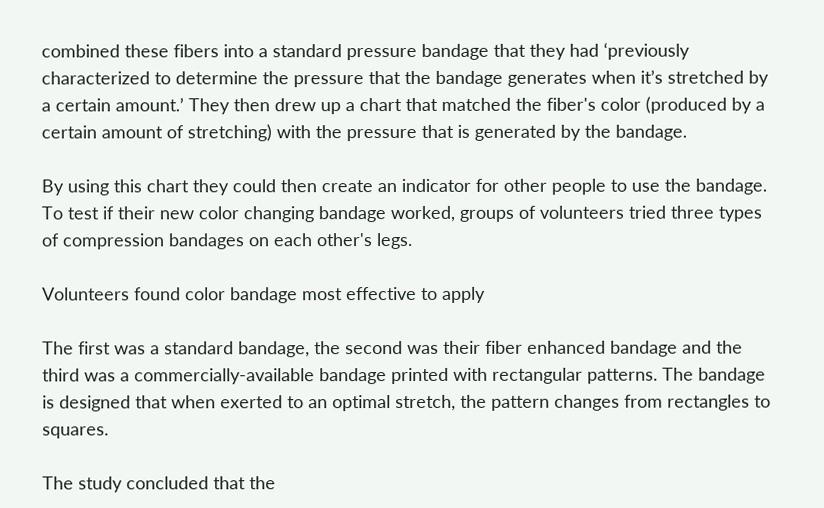combined these fibers into a standard pressure bandage that they had ‘previously characterized to determine the pressure that the bandage generates when it’s stretched by a certain amount.’ They then drew up a chart that matched the fiber's color (produced by a certain amount of stretching) with the pressure that is generated by the bandage.

By using this chart they could then create an indicator for other people to use the bandage. To test if their new color changing bandage worked, groups of volunteers tried three types of compression bandages on each other's legs.

Volunteers found color bandage most effective to apply

The first was a standard bandage, the second was their fiber enhanced bandage and the third was a commercially-available bandage printed with rectangular patterns. The bandage is designed that when exerted to an optimal stretch, the pattern changes from rectangles to squares.

The study concluded that the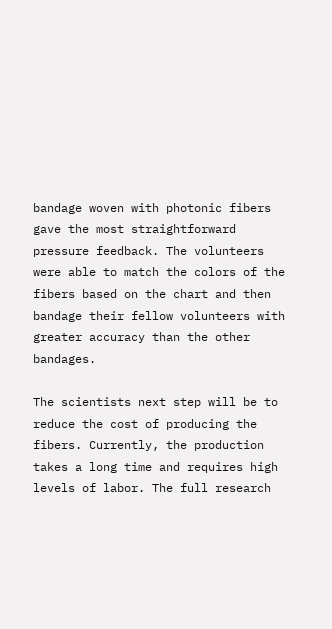bandage woven with photonic fibers gave the most straightforward pressure feedback. The volunteers were able to match the colors of the fibers based on the chart and then bandage their fellow volunteers with greater accuracy than the other bandages.

The scientists next step will be to reduce the cost of producing the fibers. Currently, the production takes a long time and requires high levels of labor. The full research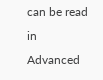can be read in Advanced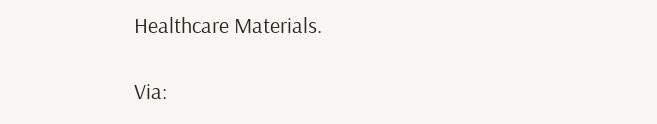Healthcare Materials.

Via: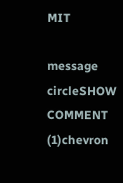MIT

message circleSHOW COMMENT (1)chevron